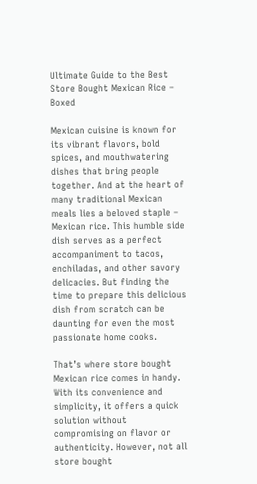Ultimate Guide to the Best Store Bought Mexican Rice – Boxed

Mexican cuisine is known for its vibrant flavors, bold spices, and mouthwatering dishes that bring people together. And at the heart of many traditional Mexican meals lies a beloved staple – Mexican rice. This humble side dish serves as a perfect accompaniment to tacos, enchiladas, and other savory delicacies. But finding the time to prepare this delicious dish from scratch can be daunting for even the most passionate home cooks.

That’s where store bought Mexican rice comes in handy. With its convenience and simplicity, it offers a quick solution without compromising on flavor or authenticity. However, not all store bought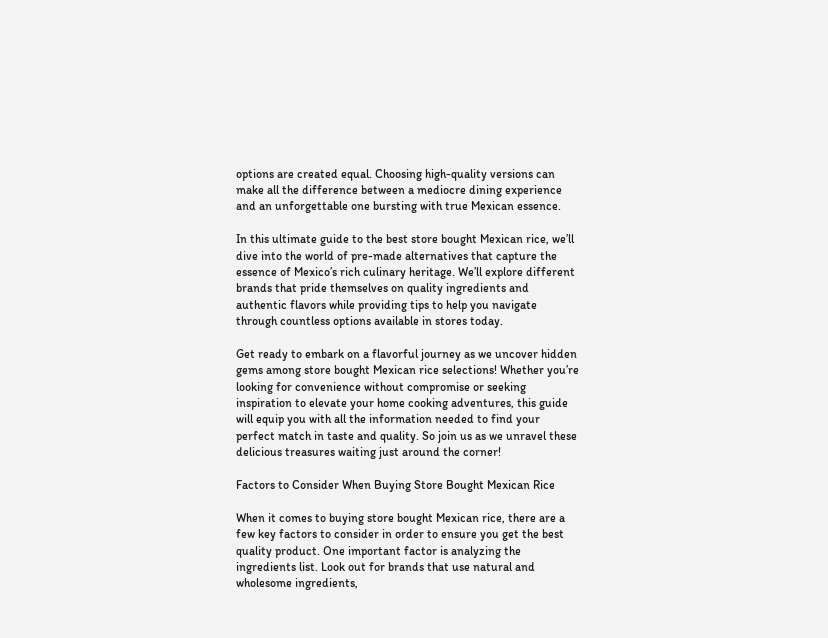options are created equal. Choosing high-quality versions can make all the difference between a mediocre dining experience and an unforgettable one bursting with true Mexican essence.

In this ultimate guide to the best store bought Mexican rice, we’ll dive into the world of pre-made alternatives that capture the essence of Mexico’s rich culinary heritage. We’ll explore different brands that pride themselves on quality ingredients and authentic flavors while providing tips to help you navigate through countless options available in stores today.

Get ready to embark on a flavorful journey as we uncover hidden gems among store bought Mexican rice selections! Whether you’re looking for convenience without compromise or seeking inspiration to elevate your home cooking adventures, this guide will equip you with all the information needed to find your perfect match in taste and quality. So join us as we unravel these delicious treasures waiting just around the corner!

Factors to Consider When Buying Store Bought Mexican Rice

When it comes to buying store bought Mexican rice, there are a few key factors to consider in order to ensure you get the best quality product. One important factor is analyzing the ingredients list. Look out for brands that use natural and wholesome ingredients,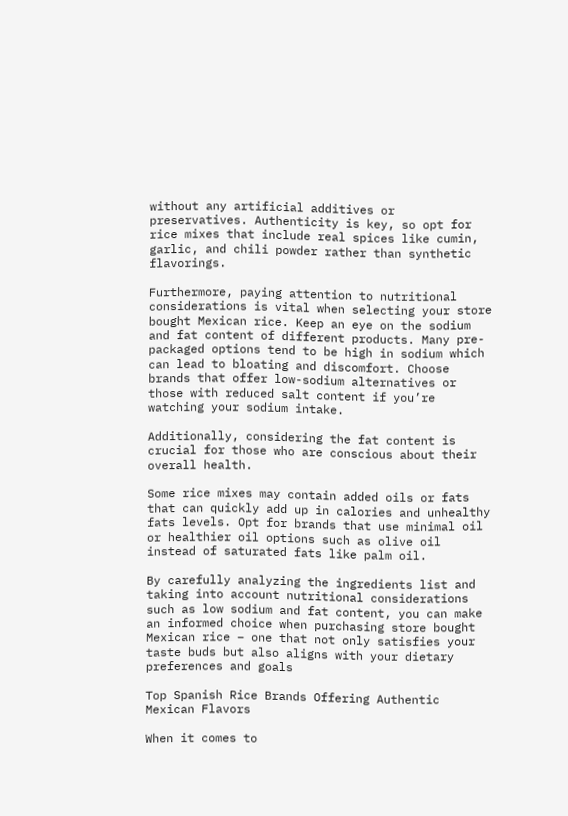without any artificial additives or preservatives. Authenticity is key, so opt for rice mixes that include real spices like cumin, garlic, and chili powder rather than synthetic flavorings.

Furthermore, paying attention to nutritional considerations is vital when selecting your store bought Mexican rice. Keep an eye on the sodium and fat content of different products. Many pre-packaged options tend to be high in sodium which can lead to bloating and discomfort. Choose brands that offer low-sodium alternatives or those with reduced salt content if you’re watching your sodium intake.

Additionally, considering the fat content is crucial for those who are conscious about their overall health.

Some rice mixes may contain added oils or fats that can quickly add up in calories and unhealthy fats levels. Opt for brands that use minimal oil or healthier oil options such as olive oil instead of saturated fats like palm oil.

By carefully analyzing the ingredients list and taking into account nutritional considerations such as low sodium and fat content, you can make an informed choice when purchasing store bought Mexican rice – one that not only satisfies your taste buds but also aligns with your dietary preferences and goals

Top Spanish Rice Brands Offering Authentic Mexican Flavors

When it comes to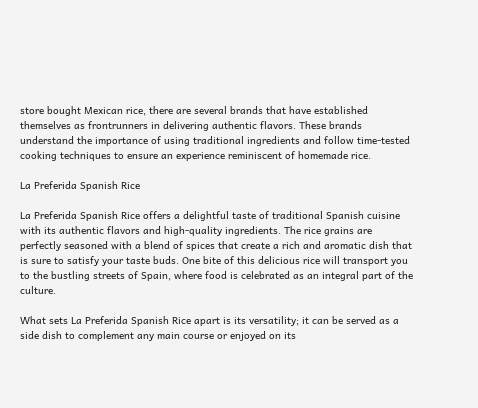store bought Mexican rice, there are several brands that have established themselves as frontrunners in delivering authentic flavors. These brands understand the importance of using traditional ingredients and follow time-tested cooking techniques to ensure an experience reminiscent of homemade rice.

La Preferida Spanish Rice

La Preferida Spanish Rice offers a delightful taste of traditional Spanish cuisine with its authentic flavors and high-quality ingredients. The rice grains are perfectly seasoned with a blend of spices that create a rich and aromatic dish that is sure to satisfy your taste buds. One bite of this delicious rice will transport you to the bustling streets of Spain, where food is celebrated as an integral part of the culture.

What sets La Preferida Spanish Rice apart is its versatility; it can be served as a side dish to complement any main course or enjoyed on its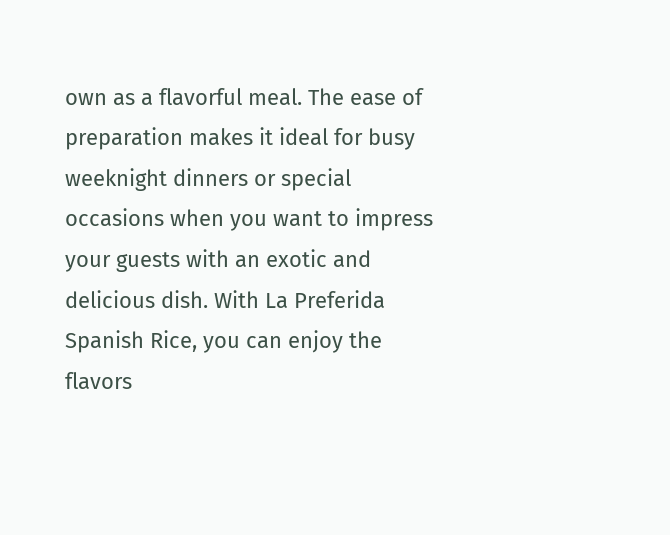own as a flavorful meal. The ease of preparation makes it ideal for busy weeknight dinners or special occasions when you want to impress your guests with an exotic and delicious dish. With La Preferida Spanish Rice, you can enjoy the flavors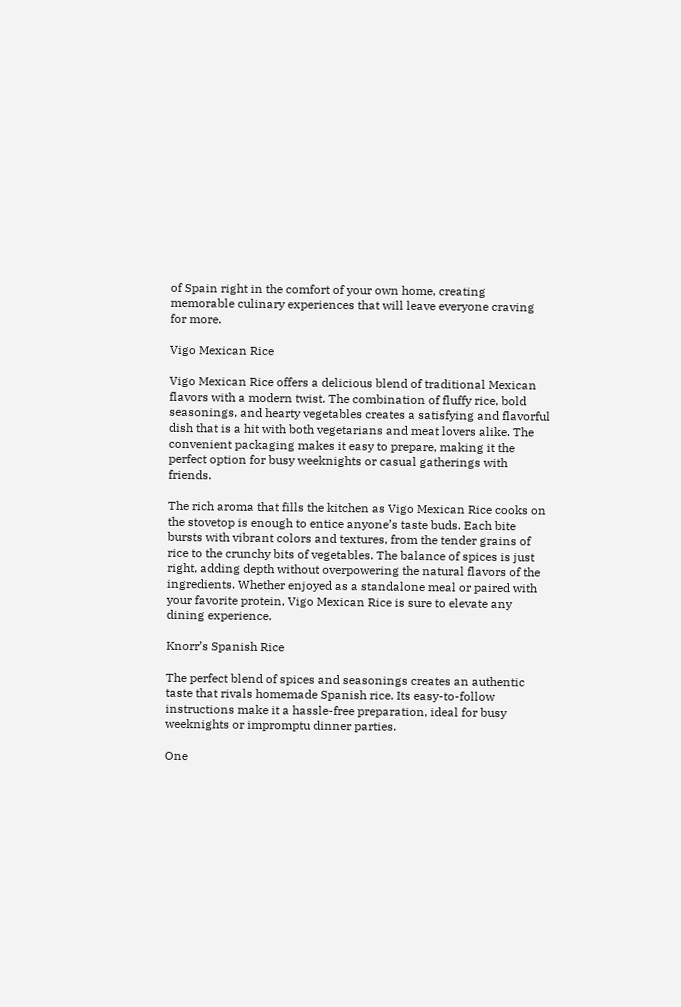of Spain right in the comfort of your own home, creating memorable culinary experiences that will leave everyone craving for more.

Vigo Mexican Rice

Vigo Mexican Rice offers a delicious blend of traditional Mexican flavors with a modern twist. The combination of fluffy rice, bold seasonings, and hearty vegetables creates a satisfying and flavorful dish that is a hit with both vegetarians and meat lovers alike. The convenient packaging makes it easy to prepare, making it the perfect option for busy weeknights or casual gatherings with friends.

The rich aroma that fills the kitchen as Vigo Mexican Rice cooks on the stovetop is enough to entice anyone’s taste buds. Each bite bursts with vibrant colors and textures, from the tender grains of rice to the crunchy bits of vegetables. The balance of spices is just right, adding depth without overpowering the natural flavors of the ingredients. Whether enjoyed as a standalone meal or paired with your favorite protein, Vigo Mexican Rice is sure to elevate any dining experience.

Knorr’s Spanish Rice

The perfect blend of spices and seasonings creates an authentic taste that rivals homemade Spanish rice. Its easy-to-follow instructions make it a hassle-free preparation, ideal for busy weeknights or impromptu dinner parties.

One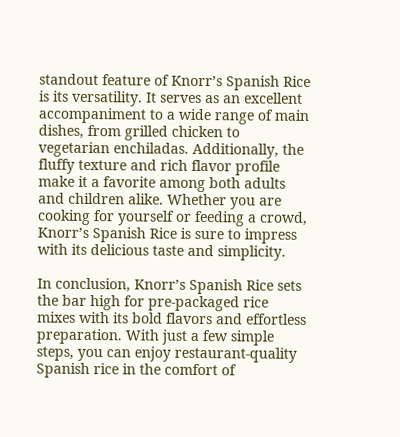standout feature of Knorr’s Spanish Rice is its versatility. It serves as an excellent accompaniment to a wide range of main dishes, from grilled chicken to vegetarian enchiladas. Additionally, the fluffy texture and rich flavor profile make it a favorite among both adults and children alike. Whether you are cooking for yourself or feeding a crowd, Knorr’s Spanish Rice is sure to impress with its delicious taste and simplicity.

In conclusion, Knorr’s Spanish Rice sets the bar high for pre-packaged rice mixes with its bold flavors and effortless preparation. With just a few simple steps, you can enjoy restaurant-quality Spanish rice in the comfort of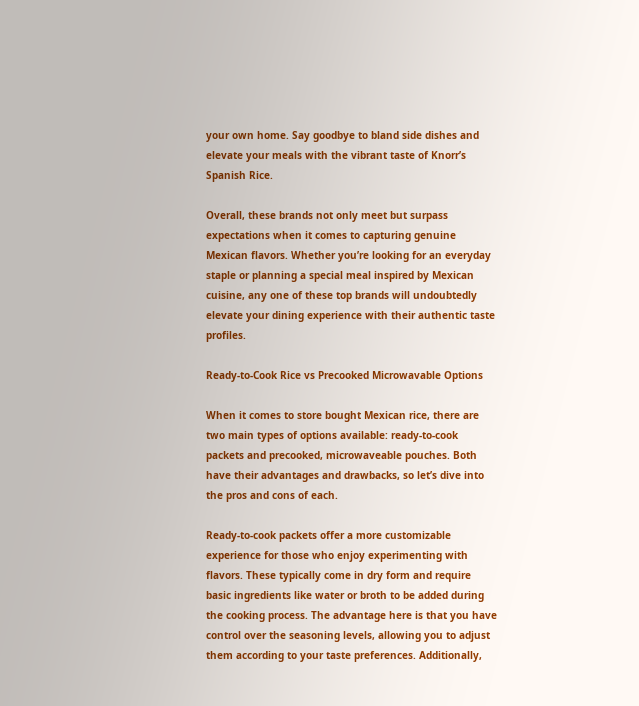your own home. Say goodbye to bland side dishes and elevate your meals with the vibrant taste of Knorr’s Spanish Rice.

Overall, these brands not only meet but surpass expectations when it comes to capturing genuine Mexican flavors. Whether you’re looking for an everyday staple or planning a special meal inspired by Mexican cuisine, any one of these top brands will undoubtedly elevate your dining experience with their authentic taste profiles.

Ready-to-Cook Rice vs Precooked Microwavable Options

When it comes to store bought Mexican rice, there are two main types of options available: ready-to-cook packets and precooked, microwaveable pouches. Both have their advantages and drawbacks, so let’s dive into the pros and cons of each.

Ready-to-cook packets offer a more customizable experience for those who enjoy experimenting with flavors. These typically come in dry form and require basic ingredients like water or broth to be added during the cooking process. The advantage here is that you have control over the seasoning levels, allowing you to adjust them according to your taste preferences. Additionally,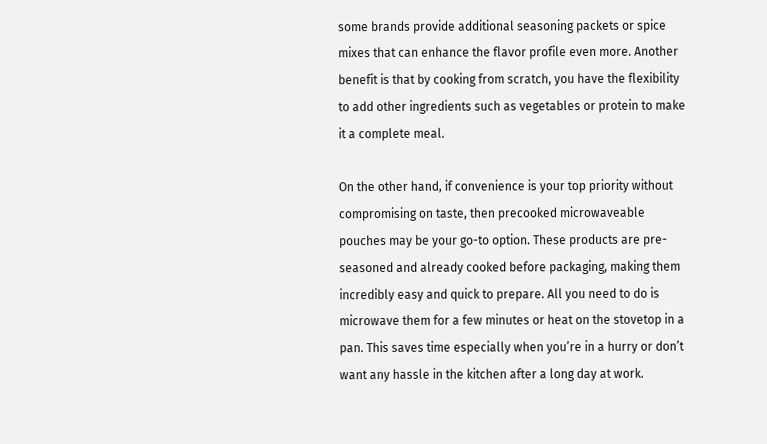some brands provide additional seasoning packets or spice mixes that can enhance the flavor profile even more. Another benefit is that by cooking from scratch, you have the flexibility to add other ingredients such as vegetables or protein to make it a complete meal.

On the other hand, if convenience is your top priority without compromising on taste, then precooked microwaveable pouches may be your go-to option. These products are pre-seasoned and already cooked before packaging, making them incredibly easy and quick to prepare. All you need to do is microwave them for a few minutes or heat on the stovetop in a pan. This saves time especially when you’re in a hurry or don’t want any hassle in the kitchen after a long day at work.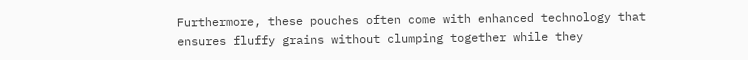Furthermore, these pouches often come with enhanced technology that ensures fluffy grains without clumping together while they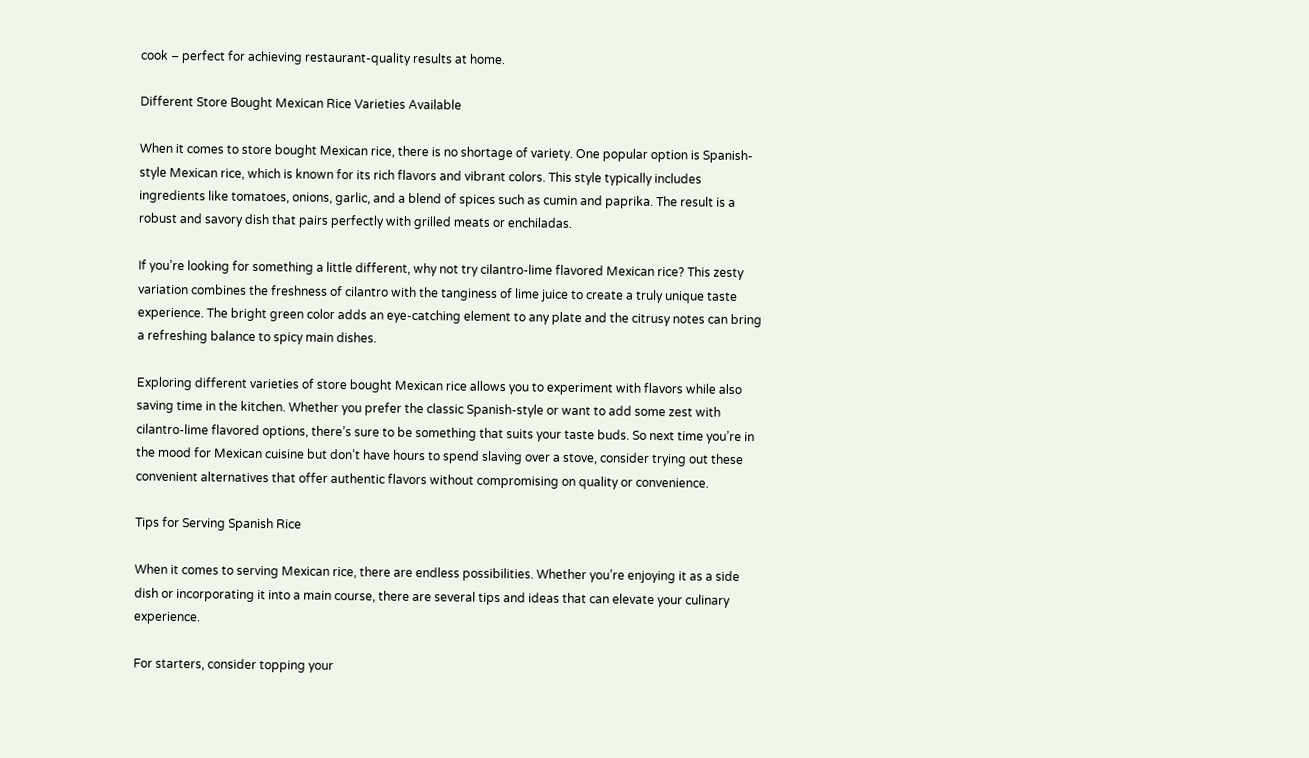cook – perfect for achieving restaurant-quality results at home.

Different Store Bought Mexican Rice Varieties Available

When it comes to store bought Mexican rice, there is no shortage of variety. One popular option is Spanish-style Mexican rice, which is known for its rich flavors and vibrant colors. This style typically includes ingredients like tomatoes, onions, garlic, and a blend of spices such as cumin and paprika. The result is a robust and savory dish that pairs perfectly with grilled meats or enchiladas.

If you’re looking for something a little different, why not try cilantro-lime flavored Mexican rice? This zesty variation combines the freshness of cilantro with the tanginess of lime juice to create a truly unique taste experience. The bright green color adds an eye-catching element to any plate and the citrusy notes can bring a refreshing balance to spicy main dishes.

Exploring different varieties of store bought Mexican rice allows you to experiment with flavors while also saving time in the kitchen. Whether you prefer the classic Spanish-style or want to add some zest with cilantro-lime flavored options, there’s sure to be something that suits your taste buds. So next time you’re in the mood for Mexican cuisine but don’t have hours to spend slaving over a stove, consider trying out these convenient alternatives that offer authentic flavors without compromising on quality or convenience.

Tips for Serving Spanish Rice

When it comes to serving Mexican rice, there are endless possibilities. Whether you’re enjoying it as a side dish or incorporating it into a main course, there are several tips and ideas that can elevate your culinary experience.

For starters, consider topping your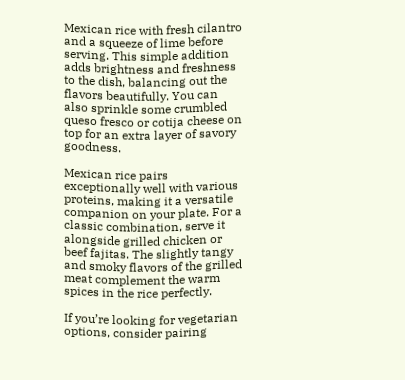Mexican rice with fresh cilantro and a squeeze of lime before serving. This simple addition adds brightness and freshness to the dish, balancing out the flavors beautifully. You can also sprinkle some crumbled queso fresco or cotija cheese on top for an extra layer of savory goodness.

Mexican rice pairs exceptionally well with various proteins, making it a versatile companion on your plate. For a classic combination, serve it alongside grilled chicken or beef fajitas. The slightly tangy and smoky flavors of the grilled meat complement the warm spices in the rice perfectly.

If you’re looking for vegetarian options, consider pairing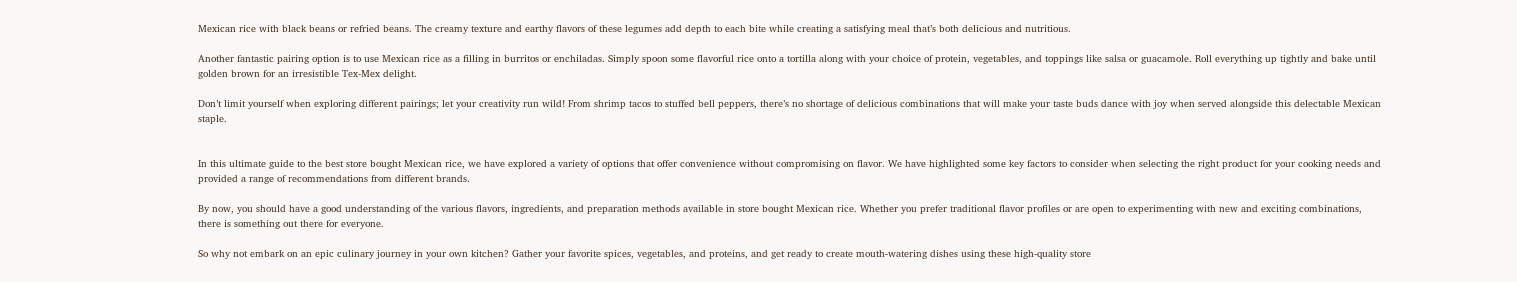Mexican rice with black beans or refried beans. The creamy texture and earthy flavors of these legumes add depth to each bite while creating a satisfying meal that’s both delicious and nutritious.

Another fantastic pairing option is to use Mexican rice as a filling in burritos or enchiladas. Simply spoon some flavorful rice onto a tortilla along with your choice of protein, vegetables, and toppings like salsa or guacamole. Roll everything up tightly and bake until golden brown for an irresistible Tex-Mex delight.

Don’t limit yourself when exploring different pairings; let your creativity run wild! From shrimp tacos to stuffed bell peppers, there’s no shortage of delicious combinations that will make your taste buds dance with joy when served alongside this delectable Mexican staple.


In this ultimate guide to the best store bought Mexican rice, we have explored a variety of options that offer convenience without compromising on flavor. We have highlighted some key factors to consider when selecting the right product for your cooking needs and provided a range of recommendations from different brands.

By now, you should have a good understanding of the various flavors, ingredients, and preparation methods available in store bought Mexican rice. Whether you prefer traditional flavor profiles or are open to experimenting with new and exciting combinations, there is something out there for everyone.

So why not embark on an epic culinary journey in your own kitchen? Gather your favorite spices, vegetables, and proteins, and get ready to create mouth-watering dishes using these high-quality store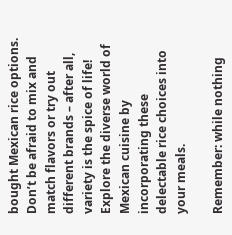bought Mexican rice options. Don’t be afraid to mix and match flavors or try out different brands – after all, variety is the spice of life! Explore the diverse world of Mexican cuisine by incorporating these delectable rice choices into your meals.

Remember: while nothing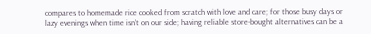compares to homemade rice cooked from scratch with love and care; for those busy days or lazy evenings when time isn’t on our side; having reliable store-bought alternatives can be a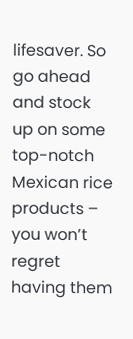lifesaver. So go ahead and stock up on some top-notch Mexican rice products – you won’t regret having them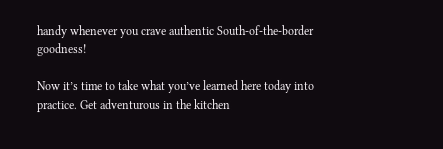handy whenever you crave authentic South-of-the-border goodness!

Now it’s time to take what you’ve learned here today into practice. Get adventurous in the kitchen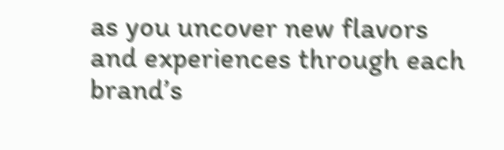as you uncover new flavors and experiences through each brand’s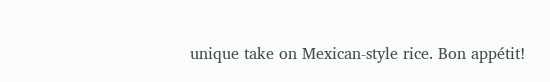unique take on Mexican-style rice. Bon appétit!